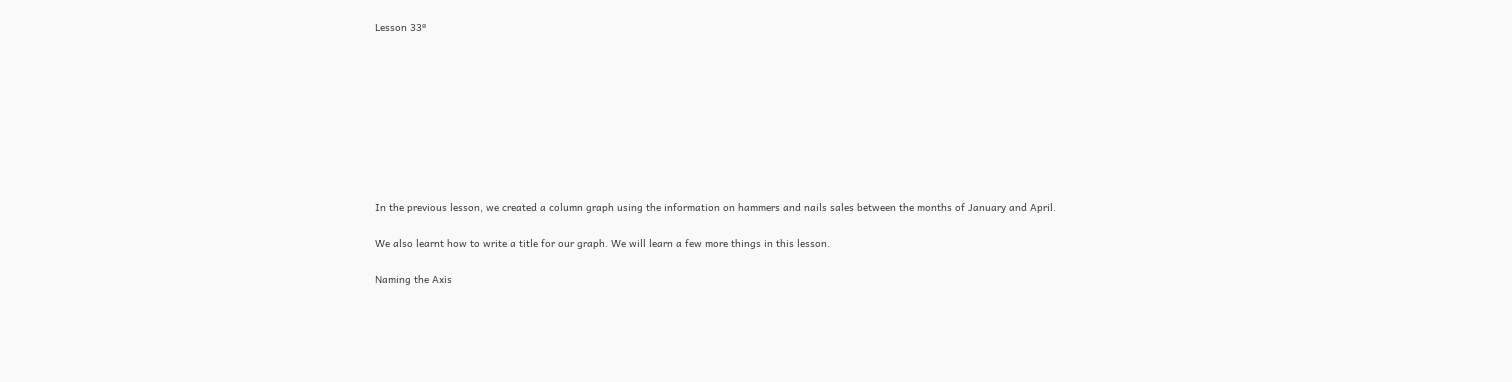Lesson 33ª









In the previous lesson, we created a column graph using the information on hammers and nails sales between the months of January and April.

We also learnt how to write a title for our graph. We will learn a few more things in this lesson.

Naming the Axis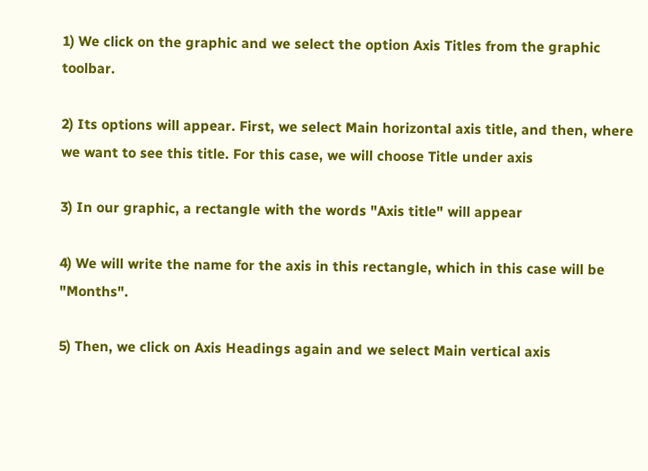1) We click on the graphic and we select the option Axis Titles from the graphic toolbar.

2) Its options will appear. First, we select Main horizontal axis title, and then, where we want to see this title. For this case, we will choose Title under axis

3) In our graphic, a rectangle with the words "Axis title" will appear

4) We will write the name for the axis in this rectangle, which in this case will be "Months".

5) Then, we click on Axis Headings again and we select Main vertical axis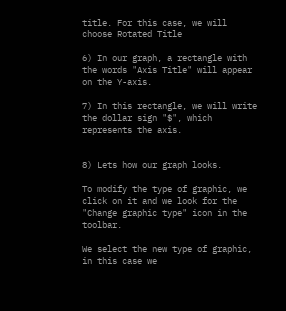title. For this case, we will choose Rotated Title

6) In our graph, a rectangle with the words "Axis Title" will appear on the Y-axis.

7) In this rectangle, we will write the dollar sign "$", which represents the axis.


8) Lets how our graph looks.

To modify the type of graphic, we click on it and we look for the "Change graphic type" icon in the toolbar.

We select the new type of graphic, in this case we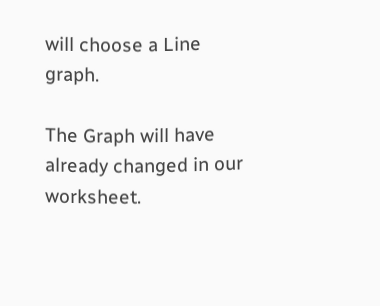will choose a Line graph.

The Graph will have already changed in our worksheet.